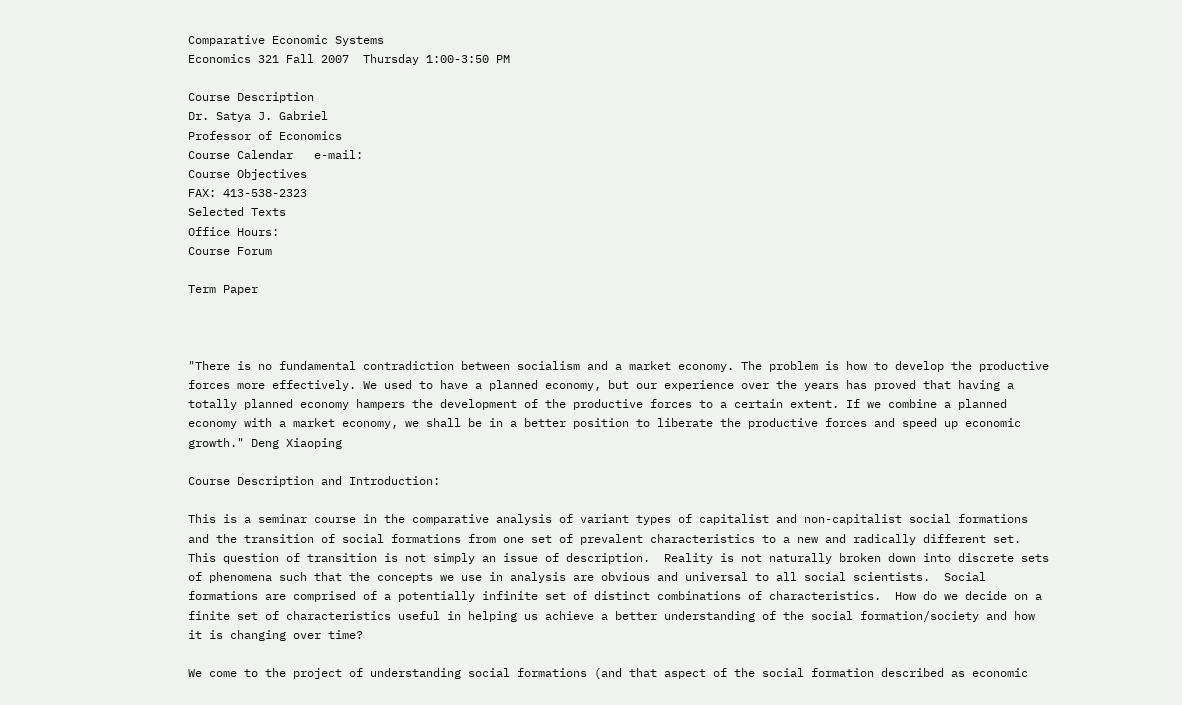Comparative Economic Systems
Economics 321 Fall 2007  Thursday 1:00-3:50 PM

Course Description
Dr. Satya J. Gabriel
Professor of Economics
Course Calendar   e-mail:
Course Objectives
FAX: 413-538-2323
Selected Texts
Office Hours:
Course Forum

Term Paper



"There is no fundamental contradiction between socialism and a market economy. The problem is how to develop the productive forces more effectively. We used to have a planned economy, but our experience over the years has proved that having a totally planned economy hampers the development of the productive forces to a certain extent. If we combine a planned economy with a market economy, we shall be in a better position to liberate the productive forces and speed up economic growth." Deng Xiaoping

Course Description and Introduction:

This is a seminar course in the comparative analysis of variant types of capitalist and non-capitalist social formations and the transition of social formations from one set of prevalent characteristics to a new and radically different set.  This question of transition is not simply an issue of description.  Reality is not naturally broken down into discrete sets of phenomena such that the concepts we use in analysis are obvious and universal to all social scientists.  Social formations are comprised of a potentially infinite set of distinct combinations of characteristics.  How do we decide on a finite set of characteristics useful in helping us achieve a better understanding of the social formation/society and how it is changing over time?

We come to the project of understanding social formations (and that aspect of the social formation described as economic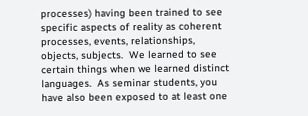processes) having been trained to see specific aspects of reality as coherent processes, events, relationships, objects, subjects.  We learned to see certain things when we learned distinct languages.  As seminar students, you have also been exposed to at least one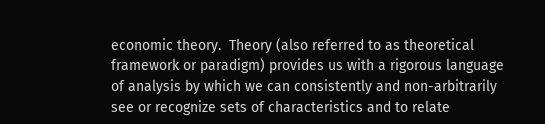economic theory.  Theory (also referred to as theoretical framework or paradigm) provides us with a rigorous language of analysis by which we can consistently and non-arbitrarily see or recognize sets of characteristics and to relate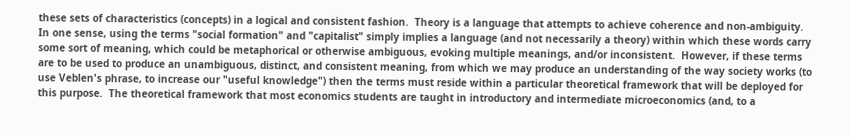these sets of characteristics (concepts) in a logical and consistent fashion.  Theory is a language that attempts to achieve coherence and non-ambiguity.  In one sense, using the terms "social formation" and "capitalist" simply implies a language (and not necessarily a theory) within which these words carry some sort of meaning, which could be metaphorical or otherwise ambiguous, evoking multiple meanings, and/or inconsistent.  However, if these terms are to be used to produce an unambiguous, distinct, and consistent meaning, from which we may produce an understanding of the way society works (to use Veblen's phrase, to increase our "useful knowledge") then the terms must reside within a particular theoretical framework that will be deployed for this purpose.  The theoretical framework that most economics students are taught in introductory and intermediate microeconomics (and, to a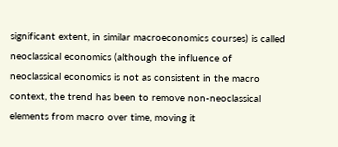significant extent, in similar macroeconomics courses) is called neoclassical economics (although the influence of neoclassical economics is not as consistent in the macro context, the trend has been to remove non-neoclassical elements from macro over time, moving it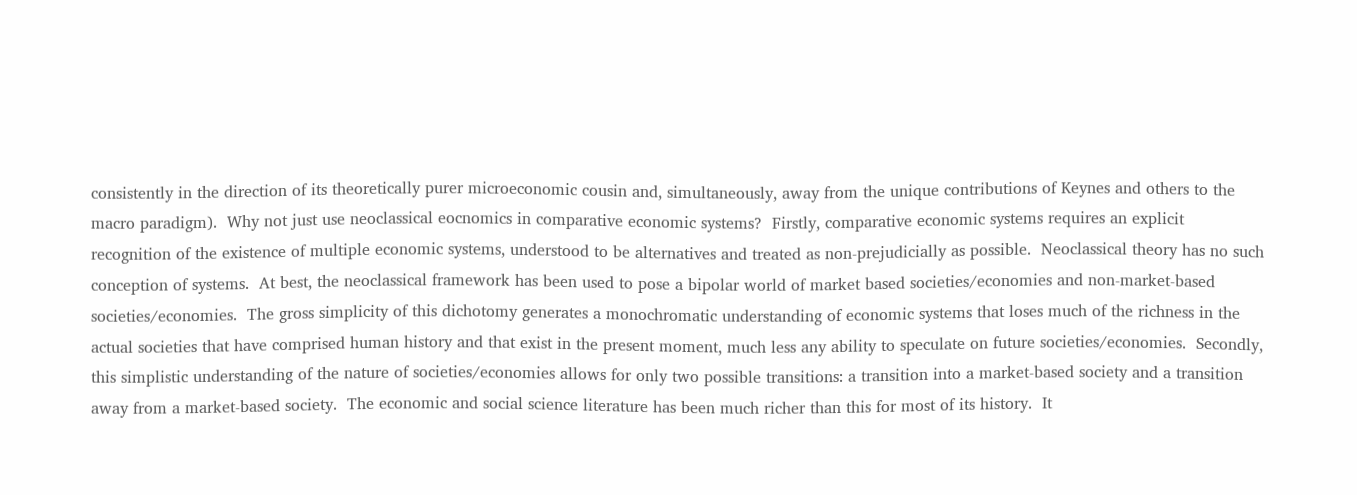consistently in the direction of its theoretically purer microeconomic cousin and, simultaneously, away from the unique contributions of Keynes and others to the macro paradigm).  Why not just use neoclassical eocnomics in comparative economic systems?  Firstly, comparative economic systems requires an explicit recognition of the existence of multiple economic systems, understood to be alternatives and treated as non-prejudicially as possible.  Neoclassical theory has no such conception of systems.  At best, the neoclassical framework has been used to pose a bipolar world of market based societies/economies and non-market-based societies/economies.  The gross simplicity of this dichotomy generates a monochromatic understanding of economic systems that loses much of the richness in the actual societies that have comprised human history and that exist in the present moment, much less any ability to speculate on future societies/economies.  Secondly, this simplistic understanding of the nature of societies/economies allows for only two possible transitions: a transition into a market-based society and a transition away from a market-based society.  The economic and social science literature has been much richer than this for most of its history.  It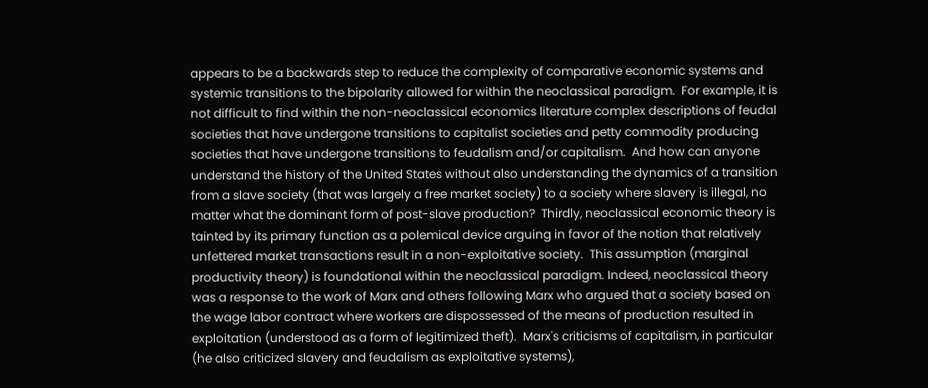appears to be a backwards step to reduce the complexity of comparative economic systems and systemic transitions to the bipolarity allowed for within the neoclassical paradigm.  For example, it is not difficult to find within the non-neoclassical economics literature complex descriptions of feudal societies that have undergone transitions to capitalist societies and petty commodity producing societies that have undergone transitions to feudalism and/or capitalism.  And how can anyone understand the history of the United States without also understanding the dynamics of a transition from a slave society (that was largely a free market society) to a society where slavery is illegal, no matter what the dominant form of post-slave production?  Thirdly, neoclassical economic theory is tainted by its primary function as a polemical device arguing in favor of the notion that relatively unfettered market transactions result in a non-exploitative society.  This assumption (marginal productivity theory) is foundational within the neoclassical paradigm. Indeed, neoclassical theory was a response to the work of Marx and others following Marx who argued that a society based on the wage labor contract where workers are dispossessed of the means of production resulted in exploitation (understood as a form of legitimized theft).  Marx's criticisms of capitalism, in particular (he also criticized slavery and feudalism as exploitative systems),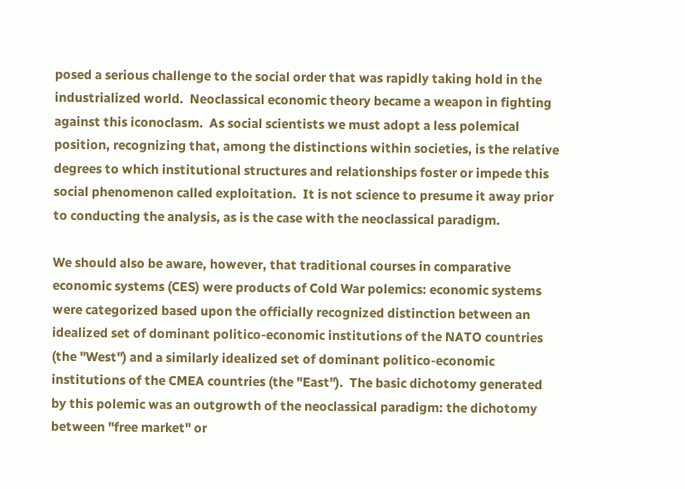posed a serious challenge to the social order that was rapidly taking hold in the industrialized world.  Neoclassical economic theory became a weapon in fighting against this iconoclasm.  As social scientists we must adopt a less polemical position, recognizing that, among the distinctions within societies, is the relative degrees to which institutional structures and relationships foster or impede this social phenomenon called exploitation.  It is not science to presume it away prior to conducting the analysis, as is the case with the neoclassical paradigm.

We should also be aware, however, that traditional courses in comparative economic systems (CES) were products of Cold War polemics: economic systems were categorized based upon the officially recognized distinction between an idealized set of dominant politico-economic institutions of the NATO countries (the "West") and a similarly idealized set of dominant politico-economic institutions of the CMEA countries (the "East").  The basic dichotomy generated by this polemic was an outgrowth of the neoclassical paradigm: the dichotomy between "free market" or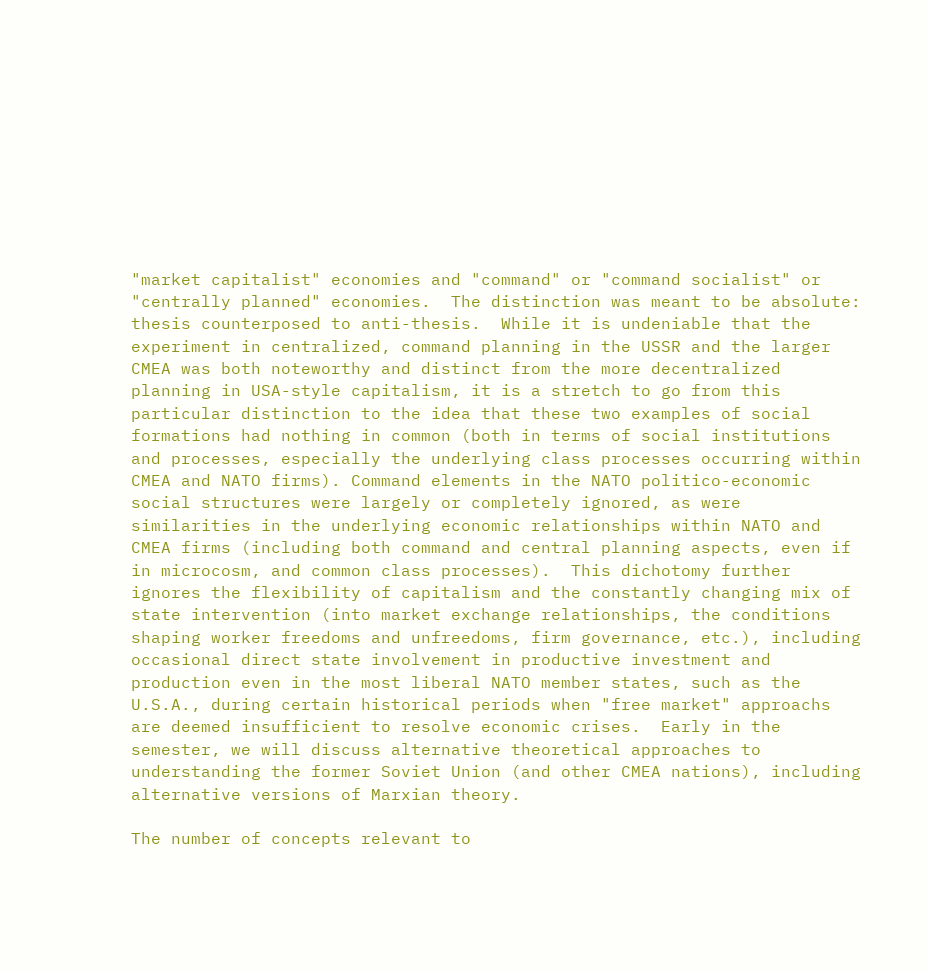"market capitalist" economies and "command" or "command socialist" or "centrally planned" economies.  The distinction was meant to be absolute: thesis counterposed to anti-thesis.  While it is undeniable that the experiment in centralized, command planning in the USSR and the larger CMEA was both noteworthy and distinct from the more decentralized planning in USA-style capitalism, it is a stretch to go from this particular distinction to the idea that these two examples of social formations had nothing in common (both in terms of social institutions and processes, especially the underlying class processes occurring within CMEA and NATO firms). Command elements in the NATO politico-economic social structures were largely or completely ignored, as were similarities in the underlying economic relationships within NATO and CMEA firms (including both command and central planning aspects, even if in microcosm, and common class processes).  This dichotomy further ignores the flexibility of capitalism and the constantly changing mix of state intervention (into market exchange relationships, the conditions shaping worker freedoms and unfreedoms, firm governance, etc.), including occasional direct state involvement in productive investment and production even in the most liberal NATO member states, such as the U.S.A., during certain historical periods when "free market" approachs are deemed insufficient to resolve economic crises.  Early in the semester, we will discuss alternative theoretical approaches to understanding the former Soviet Union (and other CMEA nations), including alternative versions of Marxian theory.

The number of concepts relevant to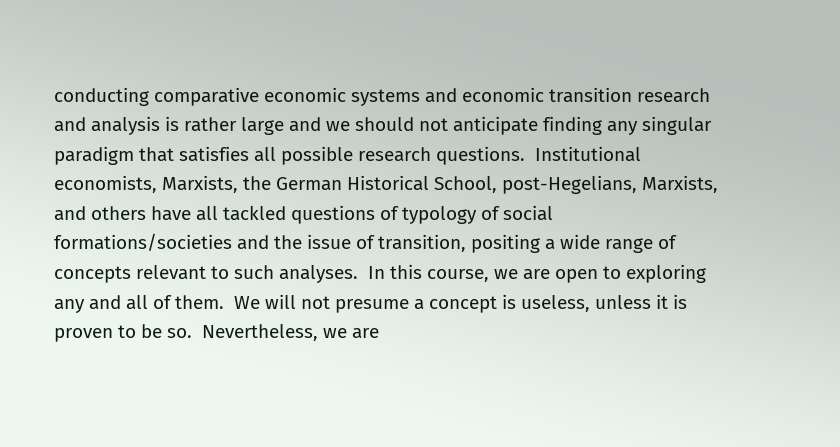conducting comparative economic systems and economic transition research and analysis is rather large and we should not anticipate finding any singular paradigm that satisfies all possible research questions.  Institutional economists, Marxists, the German Historical School, post-Hegelians, Marxists, and others have all tackled questions of typology of social formations/societies and the issue of transition, positing a wide range of concepts relevant to such analyses.  In this course, we are open to exploring any and all of them.  We will not presume a concept is useless, unless it is proven to be so.  Nevertheless, we are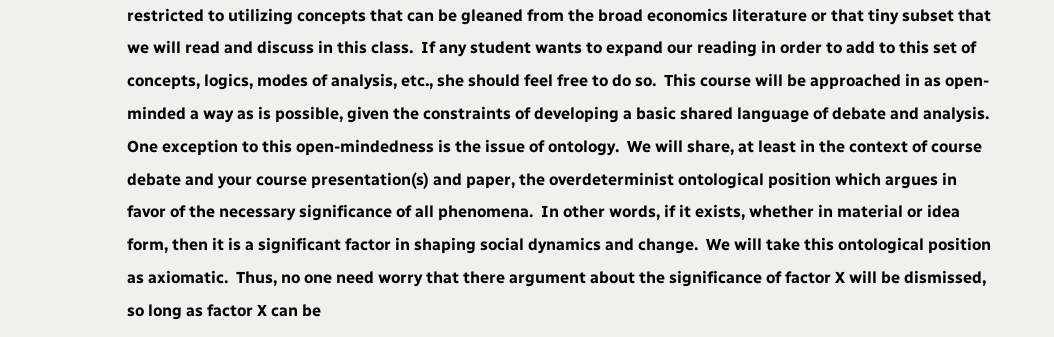restricted to utilizing concepts that can be gleaned from the broad economics literature or that tiny subset that we will read and discuss in this class.  If any student wants to expand our reading in order to add to this set of concepts, logics, modes of analysis, etc., she should feel free to do so.  This course will be approached in as open-minded a way as is possible, given the constraints of developing a basic shared language of debate and analysis.  One exception to this open-mindedness is the issue of ontology.  We will share, at least in the context of course debate and your course presentation(s) and paper, the overdeterminist ontological position which argues in favor of the necessary significance of all phenomena.  In other words, if it exists, whether in material or idea form, then it is a significant factor in shaping social dynamics and change.  We will take this ontological position as axiomatic.  Thus, no one need worry that there argument about the significance of factor X will be dismissed, so long as factor X can be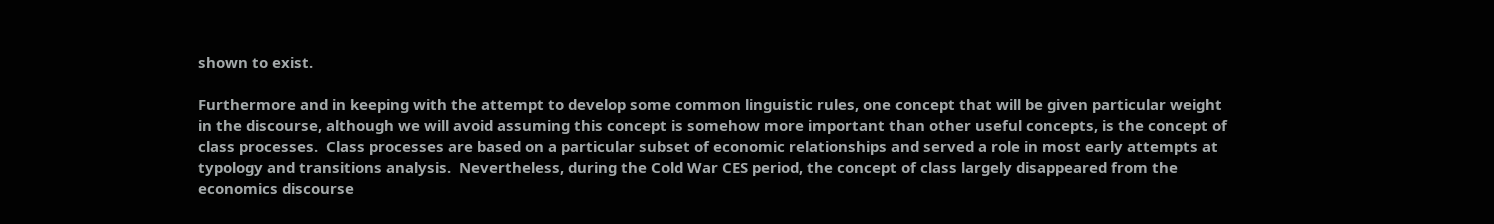shown to exist.

Furthermore and in keeping with the attempt to develop some common linguistic rules, one concept that will be given particular weight in the discourse, although we will avoid assuming this concept is somehow more important than other useful concepts, is the concept of class processes.  Class processes are based on a particular subset of economic relationships and served a role in most early attempts at typology and transitions analysis.  Nevertheless, during the Cold War CES period, the concept of class largely disappeared from the economics discourse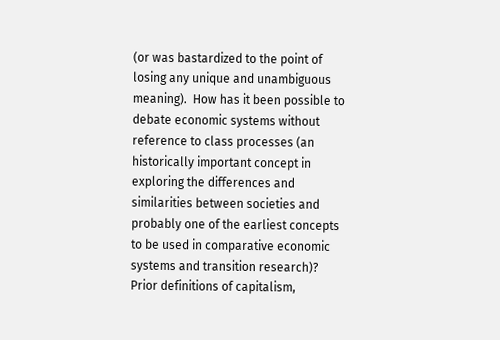(or was bastardized to the point of losing any unique and unambiguous meaning).  How has it been possible to debate economic systems without reference to class processes (an historically important concept in exploring the differences and similarities between societies and probably one of the earliest concepts to be used in comparative economic systems and transition research)?  Prior definitions of capitalism,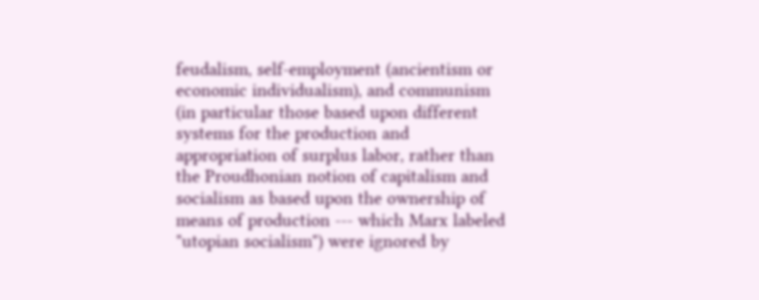feudalism, self-employment (ancientism or economic individualism), and communism (in particular those based upon different systems for the production and appropriation of surplus labor, rather than the Proudhonian notion of capitalism and socialism as based upon the ownership of means of production --- which Marx labeled "utopian socialism") were ignored by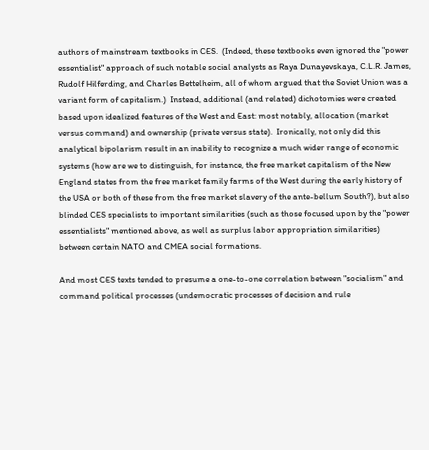authors of mainstream textbooks in CES.  (Indeed, these textbooks even ignored the "power essentialist" approach of such notable social analysts as Raya Dunayevskaya, C.L.R. James, Rudolf Hilferding, and Charles Bettelheim, all of whom argued that the Soviet Union was a variant form of capitalism.)  Instead, additional (and related) dichotomies were created based upon idealized features of the West and East: most notably, allocation (market versus command) and ownership (private versus state).  Ironically, not only did this analytical bipolarism result in an inability to recognize a much wider range of economic systems (how are we to distinguish, for instance, the free market capitalism of the New England states from the free market family farms of the West during the early history of the USA or both of these from the free market slavery of the ante-bellum South?), but also blinded CES specialists to important similarities (such as those focused upon by the "power essentialists" mentioned above, as well as surplus labor appropriation similarities) between certain NATO and CMEA social formations.

And most CES texts tended to presume a one-to-one correlation between "socialism" and command political processes (undemocratic processes of decision and rule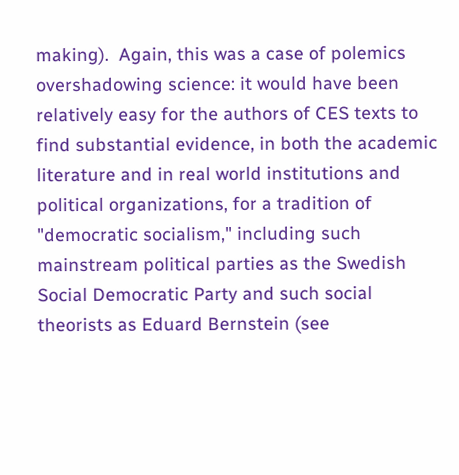making).  Again, this was a case of polemics overshadowing science: it would have been relatively easy for the authors of CES texts to find substantial evidence, in both the academic literature and in real world institutions and political organizations, for a tradition of "democratic socialism," including such mainstream political parties as the Swedish Social Democratic Party and such social theorists as Eduard Bernstein (see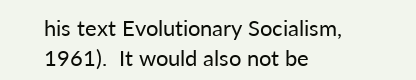his text Evolutionary Socialism, 1961).  It would also not be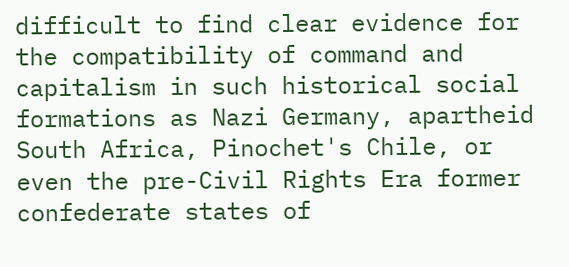difficult to find clear evidence for the compatibility of command and capitalism in such historical social formations as Nazi Germany, apartheid South Africa, Pinochet's Chile, or even the pre-Civil Rights Era former confederate states of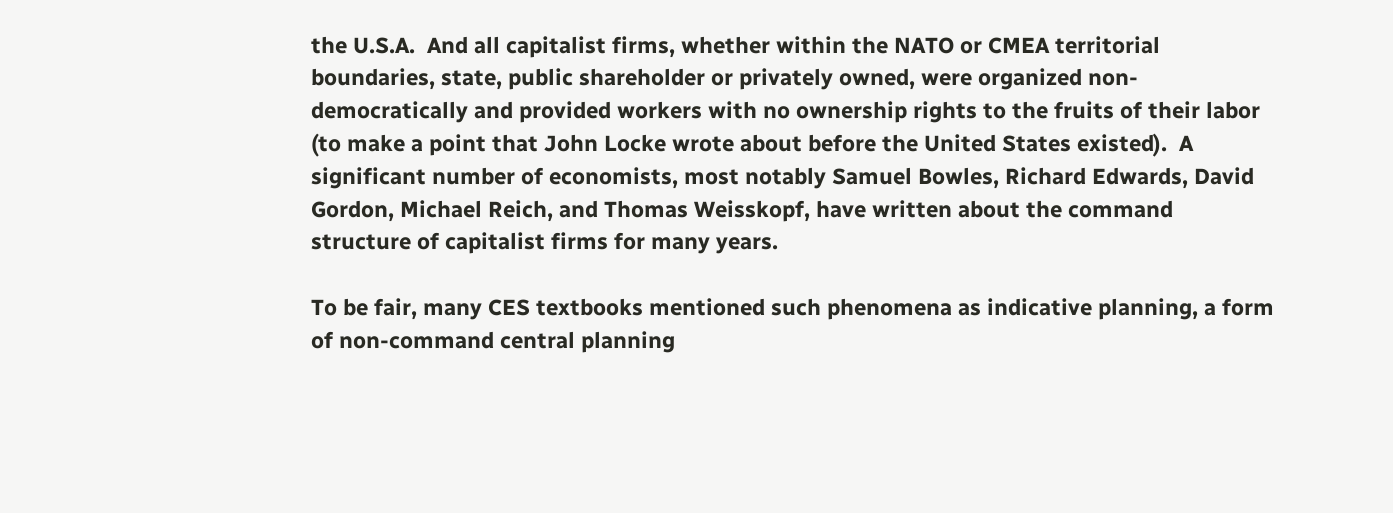the U.S.A.  And all capitalist firms, whether within the NATO or CMEA territorial boundaries, state, public shareholder or privately owned, were organized non-democratically and provided workers with no ownership rights to the fruits of their labor (to make a point that John Locke wrote about before the United States existed).  A significant number of economists, most notably Samuel Bowles, Richard Edwards, David Gordon, Michael Reich, and Thomas Weisskopf, have written about the command structure of capitalist firms for many years.

To be fair, many CES textbooks mentioned such phenomena as indicative planning, a form of non-command central planning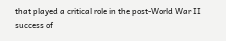that played a critical role in the post-World War II success of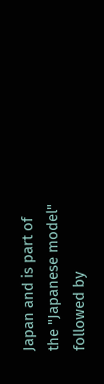Japan and is part of the "Japanese model" followed by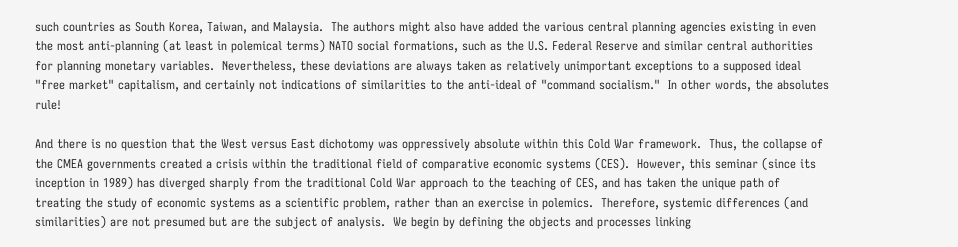such countries as South Korea, Taiwan, and Malaysia.  The authors might also have added the various central planning agencies existing in even the most anti-planning (at least in polemical terms) NATO social formations, such as the U.S. Federal Reserve and similar central authorities for planning monetary variables.  Nevertheless, these deviations are always taken as relatively unimportant exceptions to a supposed ideal "free market" capitalism, and certainly not indications of similarities to the anti-ideal of "command socialism."  In other words, the absolutes rule!

And there is no question that the West versus East dichotomy was oppressively absolute within this Cold War framework.  Thus, the collapse of the CMEA governments created a crisis within the traditional field of comparative economic systems (CES).  However, this seminar (since its inception in 1989) has diverged sharply from the traditional Cold War approach to the teaching of CES, and has taken the unique path of treating the study of economic systems as a scientific problem, rather than an exercise in polemics.  Therefore, systemic differences (and similarities) are not presumed but are the subject of analysis.  We begin by defining the objects and processes linking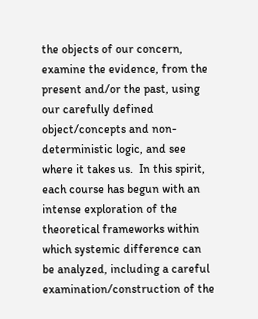the objects of our concern, examine the evidence, from the present and/or the past, using our carefully defined object/concepts and non-deterministic logic, and see where it takes us.  In this spirit, each course has begun with an intense exploration of the theoretical frameworks within which systemic difference can be analyzed, including a careful examination/construction of the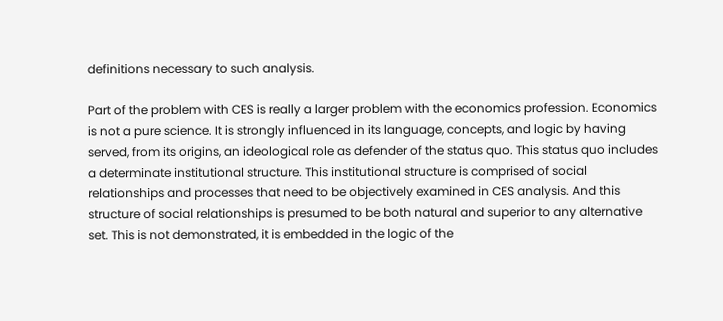definitions necessary to such analysis.

Part of the problem with CES is really a larger problem with the economics profession. Economics is not a pure science. It is strongly influenced in its language, concepts, and logic by having served, from its origins, an ideological role as defender of the status quo. This status quo includes a determinate institutional structure. This institutional structure is comprised of social relationships and processes that need to be objectively examined in CES analysis. And this structure of social relationships is presumed to be both natural and superior to any alternative set. This is not demonstrated, it is embedded in the logic of the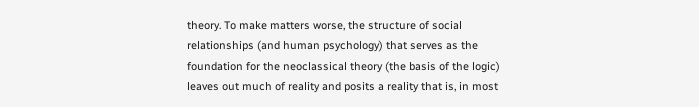theory. To make matters worse, the structure of social relationships (and human psychology) that serves as the foundation for the neoclassical theory (the basis of the logic) leaves out much of reality and posits a reality that is, in most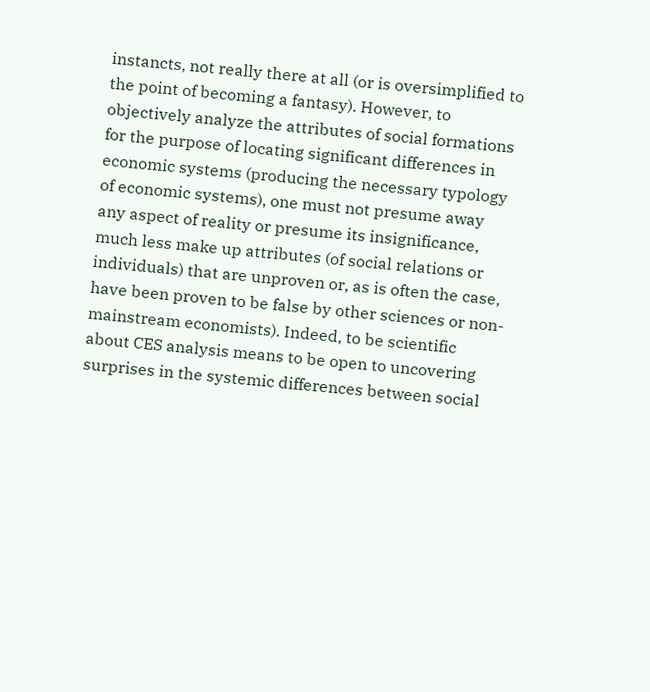instancts, not really there at all (or is oversimplified to the point of becoming a fantasy). However, to objectively analyze the attributes of social formations for the purpose of locating significant differences in economic systems (producing the necessary typology of economic systems), one must not presume away any aspect of reality or presume its insignificance, much less make up attributes (of social relations or individuals) that are unproven or, as is often the case, have been proven to be false by other sciences or non-mainstream economists). Indeed, to be scientific about CES analysis means to be open to uncovering surprises in the systemic differences between social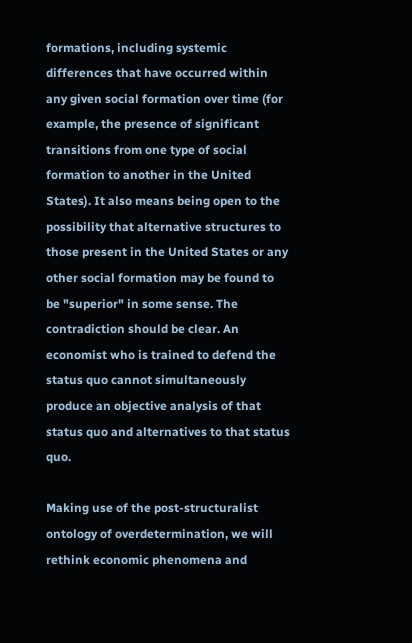formations, including systemic differences that have occurred within any given social formation over time (for example, the presence of significant transitions from one type of social formation to another in the United States). It also means being open to the possibility that alternative structures to those present in the United States or any other social formation may be found to be "superior" in some sense. The contradiction should be clear. An economist who is trained to defend the status quo cannot simultaneously produce an objective analysis of that status quo and alternatives to that status quo.

Making use of the post-structuralist ontology of overdetermination, we will rethink economic phenomena and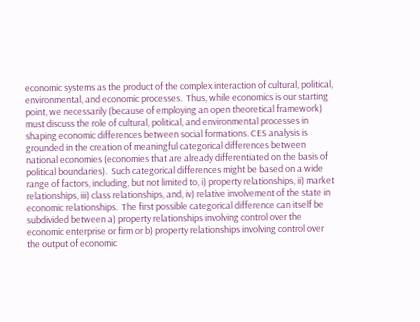economic systems as the product of the complex interaction of cultural, political, environmental, and economic processes.  Thus, while economics is our starting point, we necessarily (because of employing an open theoretical framework) must discuss the role of cultural, political, and environmental processes in shaping economic differences between social formations. CES analysis is grounded in the creation of meaningful categorical differences between national economies (economies that are already differentiated on the basis of political boundaries).  Such categorical differences might be based on a wide range of factors, including, but not limited to, i) property relationships, ii) market relationships, iii) class relationships, and, iv) relative involvement of the state in economic relationships.  The first possible categorical difference can itself be subdivided between a) property relationships involving control over the economic enterprise or firm or b) property relationships involving control over the output of economic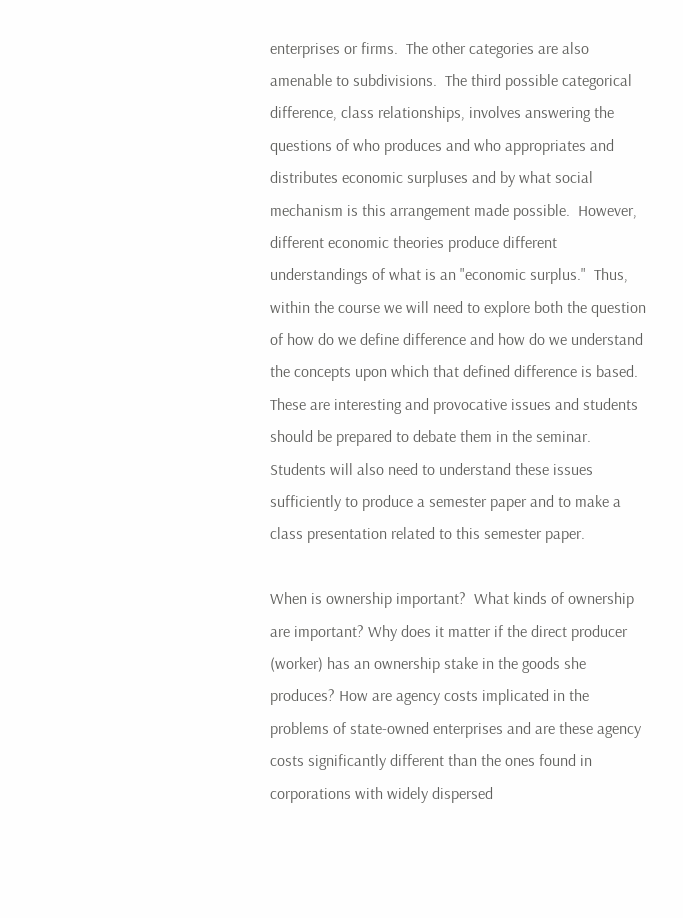enterprises or firms.  The other categories are also amenable to subdivisions.  The third possible categorical difference, class relationships, involves answering the questions of who produces and who appropriates and distributes economic surpluses and by what social mechanism is this arrangement made possible.  However, different economic theories produce different understandings of what is an "economic surplus."  Thus, within the course we will need to explore both the question of how do we define difference and how do we understand the concepts upon which that defined difference is based.  These are interesting and provocative issues and students should be prepared to debate them in the seminar.  Students will also need to understand these issues sufficiently to produce a semester paper and to make a class presentation related to this semester paper.

When is ownership important?  What kinds of ownership are important? Why does it matter if the direct producer (worker) has an ownership stake in the goods she produces? How are agency costs implicated in the problems of state-owned enterprises and are these agency costs significantly different than the ones found in corporations with widely dispersed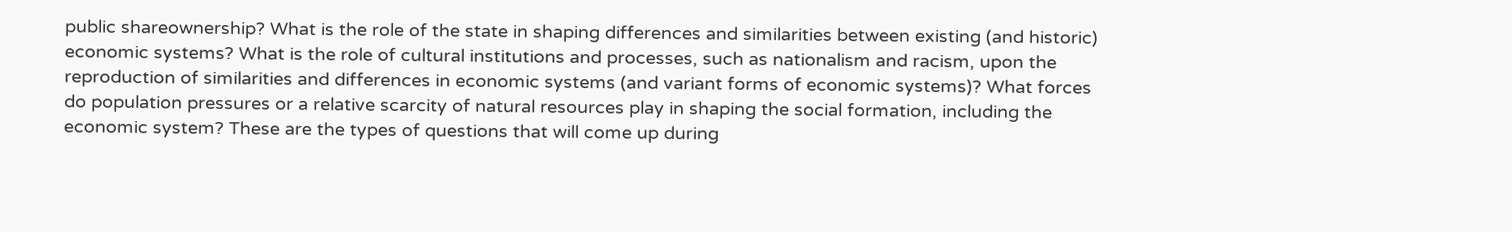public shareownership? What is the role of the state in shaping differences and similarities between existing (and historic) economic systems? What is the role of cultural institutions and processes, such as nationalism and racism, upon the reproduction of similarities and differences in economic systems (and variant forms of economic systems)? What forces do population pressures or a relative scarcity of natural resources play in shaping the social formation, including the economic system? These are the types of questions that will come up during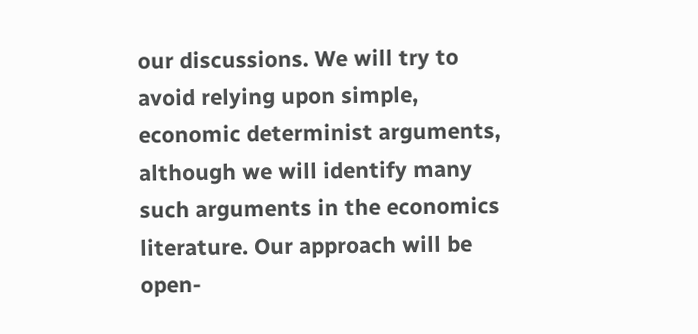our discussions. We will try to avoid relying upon simple, economic determinist arguments, although we will identify many such arguments in the economics literature. Our approach will be open-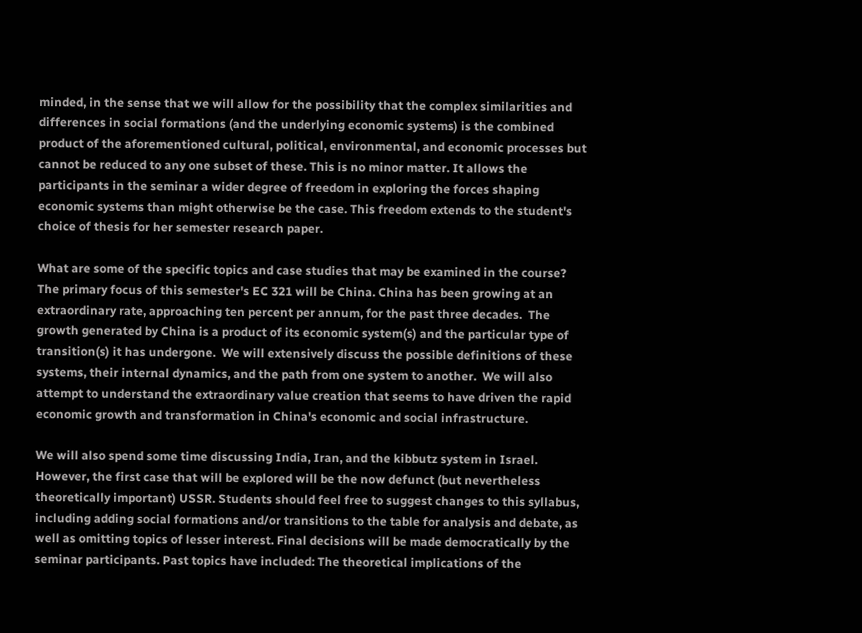minded, in the sense that we will allow for the possibility that the complex similarities and differences in social formations (and the underlying economic systems) is the combined product of the aforementioned cultural, political, environmental, and economic processes but cannot be reduced to any one subset of these. This is no minor matter. It allows the participants in the seminar a wider degree of freedom in exploring the forces shaping economic systems than might otherwise be the case. This freedom extends to the student's choice of thesis for her semester research paper.

What are some of the specific topics and case studies that may be examined in the course? The primary focus of this semester's EC 321 will be China. China has been growing at an extraordinary rate, approaching ten percent per annum, for the past three decades.  The growth generated by China is a product of its economic system(s) and the particular type of transition(s) it has undergone.  We will extensively discuss the possible definitions of these systems, their internal dynamics, and the path from one system to another.  We will also attempt to understand the extraordinary value creation that seems to have driven the rapid economic growth and transformation in China's economic and social infrastructure.

We will also spend some time discussing India, Iran, and the kibbutz system in Israel. However, the first case that will be explored will be the now defunct (but nevertheless theoretically important) USSR. Students should feel free to suggest changes to this syllabus, including adding social formations and/or transitions to the table for analysis and debate, as well as omitting topics of lesser interest. Final decisions will be made democratically by the seminar participants. Past topics have included: The theoretical implications of the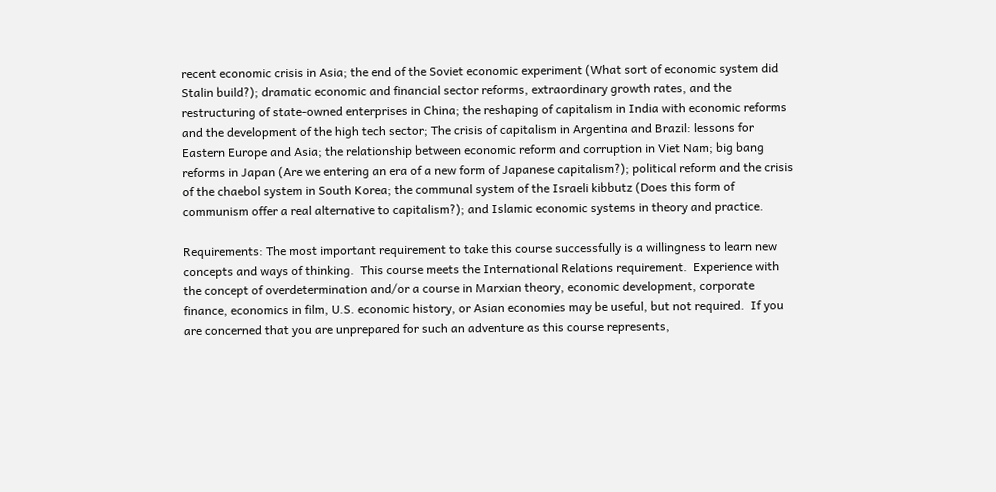recent economic crisis in Asia; the end of the Soviet economic experiment (What sort of economic system did Stalin build?); dramatic economic and financial sector reforms, extraordinary growth rates, and the restructuring of state-owned enterprises in China; the reshaping of capitalism in India with economic reforms and the development of the high tech sector; The crisis of capitalism in Argentina and Brazil: lessons for Eastern Europe and Asia; the relationship between economic reform and corruption in Viet Nam; big bang reforms in Japan (Are we entering an era of a new form of Japanese capitalism?); political reform and the crisis of the chaebol system in South Korea; the communal system of the Israeli kibbutz (Does this form of communism offer a real alternative to capitalism?); and Islamic economic systems in theory and practice.

Requirements: The most important requirement to take this course successfully is a willingness to learn new concepts and ways of thinking.  This course meets the International Relations requirement.  Experience with the concept of overdetermination and/or a course in Marxian theory, economic development, corporate finance, economics in film, U.S. economic history, or Asian economies may be useful, but not required.  If you are concerned that you are unprepared for such an adventure as this course represents,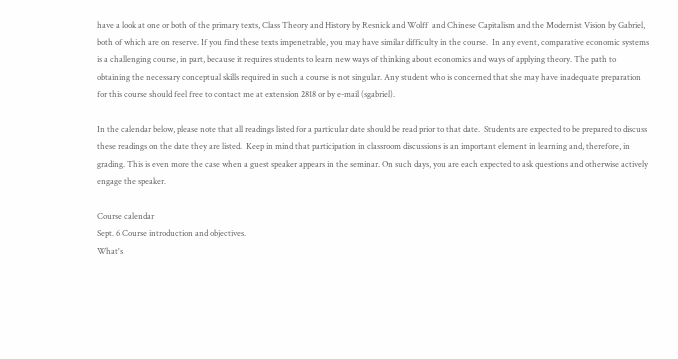have a look at one or both of the primary texts, Class Theory and History by Resnick and Wolff  and Chinese Capitalism and the Modernist Vision by Gabriel, both of which are on reserve. If you find these texts impenetrable, you may have similar difficulty in the course.  In any event, comparative economic systems is a challenging course, in part, because it requires students to learn new ways of thinking about economics and ways of applying theory. The path to obtaining the necessary conceptual skills required in such a course is not singular. Any student who is concerned that she may have inadequate preparation for this course should feel free to contact me at extension 2818 or by e-mail (sgabriel).

In the calendar below, please note that all readings listed for a particular date should be read prior to that date.  Students are expected to be prepared to discuss these readings on the date they are listed.  Keep in mind that participation in classroom discussions is an important element in learning and, therefore, in grading. This is even more the case when a guest speaker appears in the seminar. On such days, you are each expected to ask questions and otherwise actively engage the speaker.

Course calendar
Sept. 6 Course introduction and objectives.
What's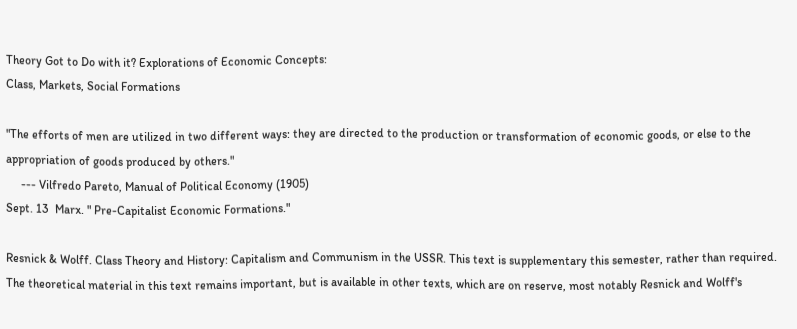Theory Got to Do with it? Explorations of Economic Concepts:
Class, Markets, Social Formations

"The efforts of men are utilized in two different ways: they are directed to the production or transformation of economic goods, or else to the appropriation of goods produced by others."
     --- Vilfredo Pareto, Manual of Political Economy (1905)
Sept. 13  Marx. " Pre-Capitalist Economic Formations."

Resnick & Wolff. Class Theory and History: Capitalism and Communism in the USSR. This text is supplementary this semester, rather than required. The theoretical material in this text remains important, but is available in other texts, which are on reserve, most notably Resnick and Wolff's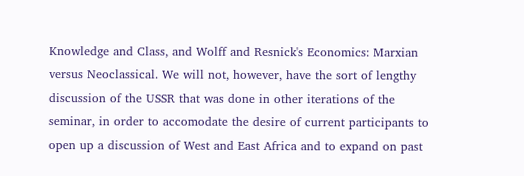Knowledge and Class, and Wolff and Resnick's Economics: Marxian versus Neoclassical. We will not, however, have the sort of lengthy discussion of the USSR that was done in other iterations of the seminar, in order to accomodate the desire of current participants to open up a discussion of West and East Africa and to expand on past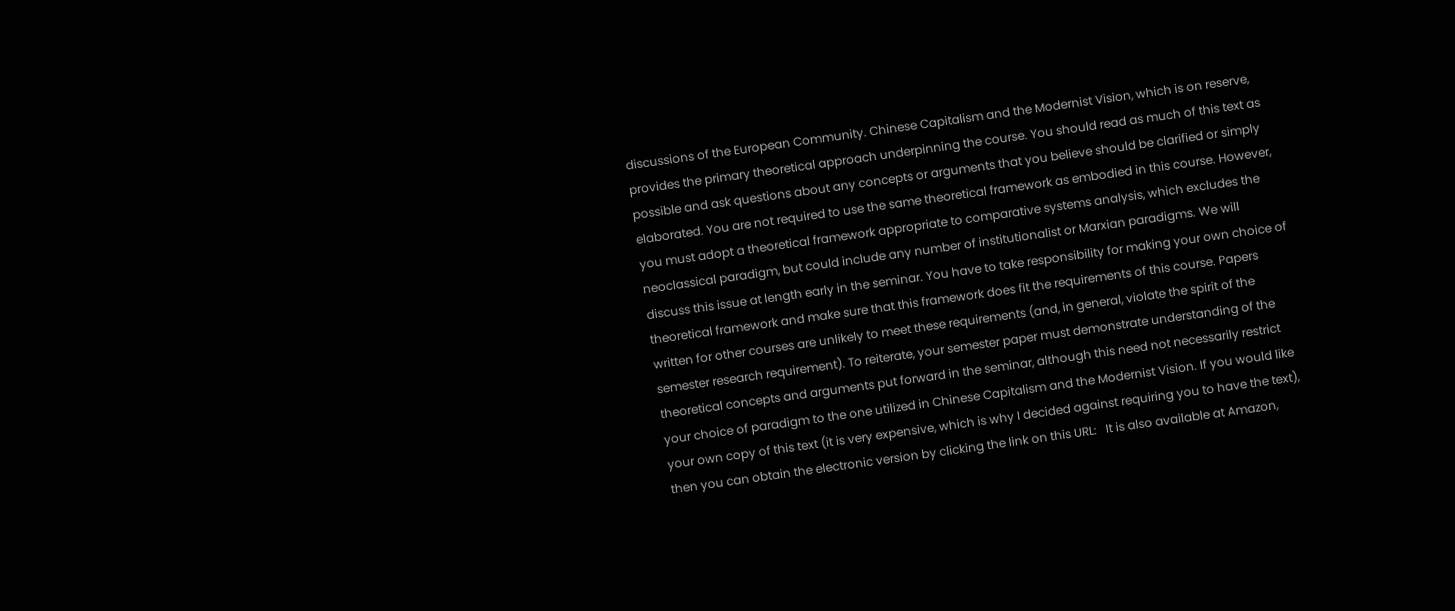discussions of the European Community. Chinese Capitalism and the Modernist Vision, which is on reserve, provides the primary theoretical approach underpinning the course. You should read as much of this text as possible and ask questions about any concepts or arguments that you believe should be clarified or simply elaborated. You are not required to use the same theoretical framework as embodied in this course. However, you must adopt a theoretical framework appropriate to comparative systems analysis, which excludes the neoclassical paradigm, but could include any number of institutionalist or Marxian paradigms. We will discuss this issue at length early in the seminar. You have to take responsibility for making your own choice of theoretical framework and make sure that this framework does fit the requirements of this course. Papers written for other courses are unlikely to meet these requirements (and, in general, violate the spirit of the semester research requirement). To reiterate, your semester paper must demonstrate understanding of the theoretical concepts and arguments put forward in the seminar, although this need not necessarily restrict your choice of paradigm to the one utilized in Chinese Capitalism and the Modernist Vision. If you would like your own copy of this text (it is very expensive, which is why I decided against requiring you to have the text), then you can obtain the electronic version by clicking the link on this URL:   It is also available at Amazon,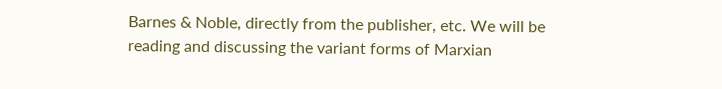Barnes & Noble, directly from the publisher, etc. We will be reading and discussing the variant forms of Marxian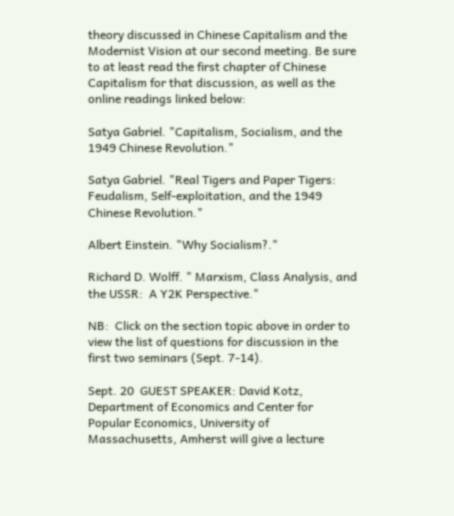theory discussed in Chinese Capitalism and the Modernist Vision at our second meeting. Be sure to at least read the first chapter of Chinese Capitalism for that discussion, as well as the online readings linked below:

Satya Gabriel. "Capitalism, Socialism, and the 1949 Chinese Revolution."

Satya Gabriel. "Real Tigers and Paper Tigers: Feudalism, Self-exploitation, and the 1949 Chinese Revolution."

Albert Einstein. "Why Socialism?."

Richard D. Wolff. " Marxism, Class Analysis, and the USSR:  A Y2K Perspective."

NB:  Click on the section topic above in order to view the list of questions for discussion in the first two seminars (Sept. 7-14).

Sept. 20  GUEST SPEAKER: David Kotz, Department of Economics and Center for Popular Economics, University of Massachusetts, Amherst will give a lecture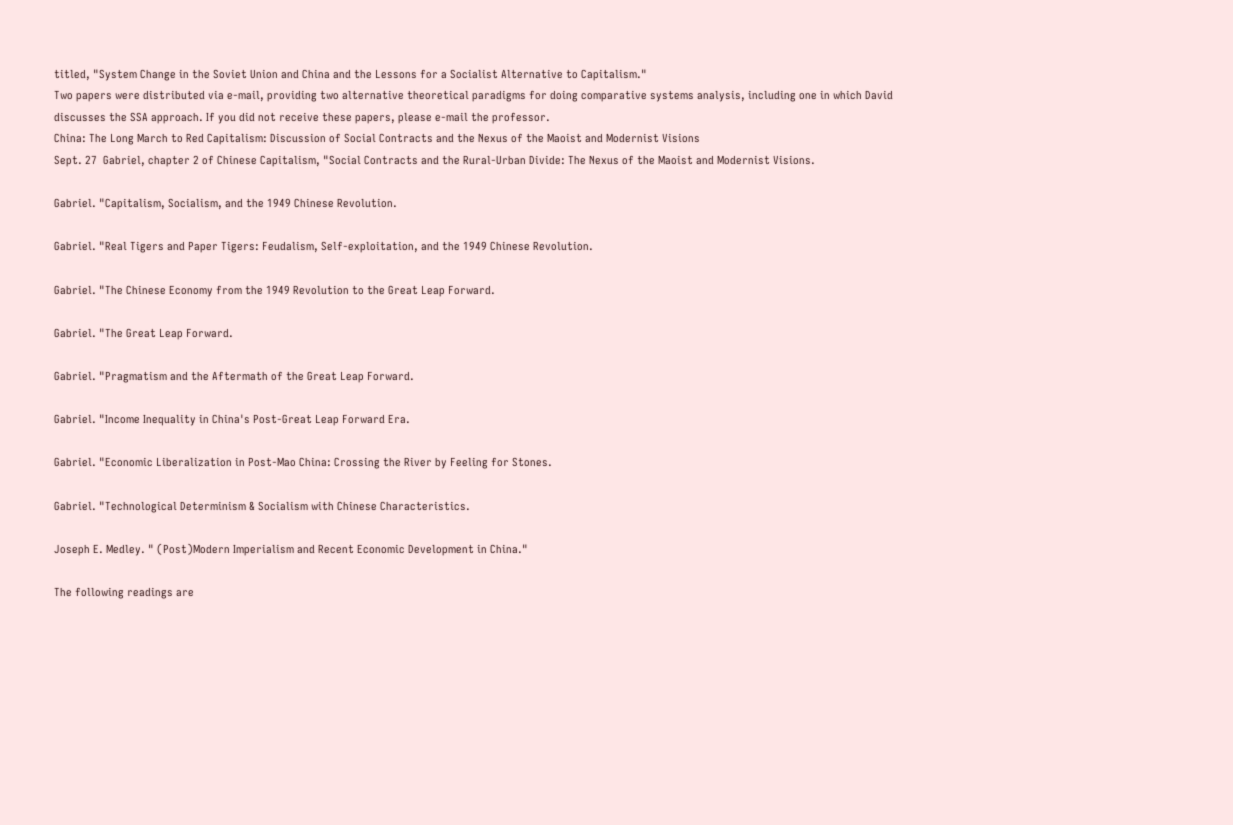titled, "System Change in the Soviet Union and China and the Lessons for a Socialist Alternative to Capitalism."
Two papers were distributed via e-mail, providing two alternative theoretical paradigms for doing comparative systems analysis, including one in which David discusses the SSA approach. If you did not receive these papers, please e-mail the professor.
China: The Long March to Red Capitalism: Discussion of Social Contracts and the Nexus of the Maoist and Modernist Visions
Sept. 27  Gabriel, chapter 2 of Chinese Capitalism, "Social Contracts and the Rural-Urban Divide: The Nexus of the Maoist and Modernist Visions.

Gabriel. "Capitalism, Socialism, and the 1949 Chinese Revolution.

Gabriel. "Real Tigers and Paper Tigers: Feudalism, Self-exploitation, and the 1949 Chinese Revolution.

Gabriel. "The Chinese Economy from the 1949 Revolution to the Great Leap Forward.

Gabriel. "The Great Leap Forward.

Gabriel. "Pragmatism and the Aftermath of the Great Leap Forward.

Gabriel. "Income Inequality in China's Post-Great Leap Forward Era.

Gabriel. "Economic Liberalization in Post-Mao China: Crossing the River by Feeling for Stones.

Gabriel. "Technological Determinism & Socialism with Chinese Characteristics.

Joseph E. Medley. " (Post)Modern Imperialism and Recent Economic Development in China."

The following readings are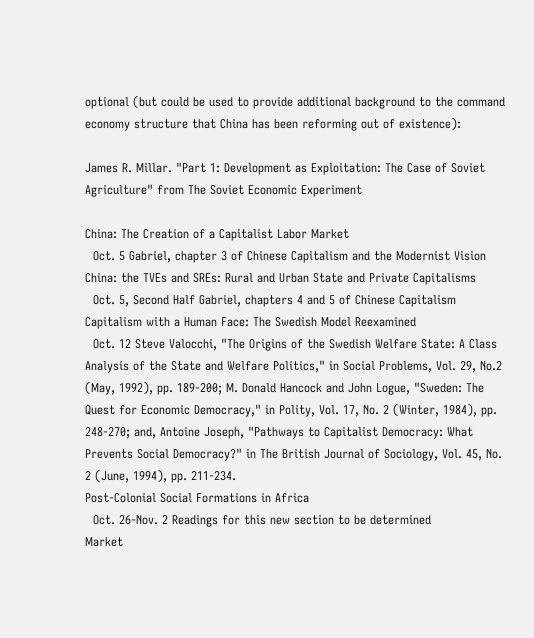optional (but could be used to provide additional background to the command economy structure that China has been reforming out of existence):

James R. Millar. "Part 1: Development as Exploitation: The Case of Soviet Agriculture" from The Soviet Economic Experiment

China: The Creation of a Capitalist Labor Market
  Oct. 5 Gabriel, chapter 3 of Chinese Capitalism and the Modernist Vision
China: the TVEs and SREs: Rural and Urban State and Private Capitalisms
  Oct. 5, Second Half Gabriel, chapters 4 and 5 of Chinese Capitalism
Capitalism with a Human Face: The Swedish Model Reexamined
  Oct. 12 Steve Valocchi, "The Origins of the Swedish Welfare State: A Class Analysis of the State and Welfare Politics," in Social Problems, Vol. 29, No.2 (May, 1992), pp. 189-200; M. Donald Hancock and John Logue, "Sweden: The Quest for Economic Democracy," in Polity, Vol. 17, No. 2 (Winter, 1984), pp. 248-270; and, Antoine Joseph, "Pathways to Capitalist Democracy: What Prevents Social Democracy?" in The British Journal of Sociology, Vol. 45, No. 2 (June, 1994), pp. 211-234.
Post-Colonial Social Formations in Africa
  Oct. 26-Nov. 2 Readings for this new section to be determined
Market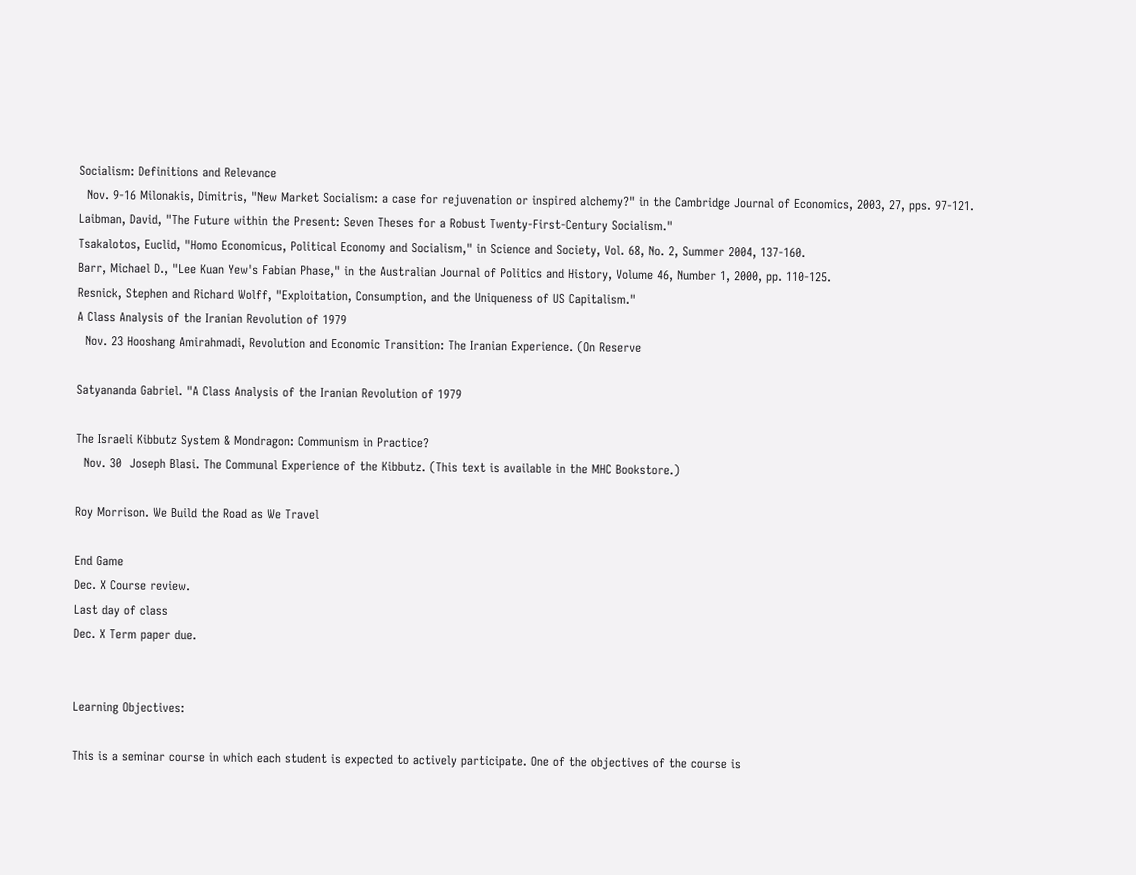Socialism: Definitions and Relevance
  Nov. 9-16 Milonakis, Dimitris, "New Market Socialism: a case for rejuvenation or inspired alchemy?" in the Cambridge Journal of Economics, 2003, 27, pps. 97-121.
Laibman, David, "The Future within the Present: Seven Theses for a Robust Twenty-First-Century Socialism."
Tsakalotos, Euclid, "Homo Economicus, Political Economy and Socialism," in Science and Society, Vol. 68, No. 2, Summer 2004, 137-160.
Barr, Michael D., "Lee Kuan Yew's Fabian Phase," in the Australian Journal of Politics and History, Volume 46, Number 1, 2000, pp. 110-125.
Resnick, Stephen and Richard Wolff, "Exploitation, Consumption, and the Uniqueness of US Capitalism."
A Class Analysis of the Iranian Revolution of 1979
  Nov. 23 Hooshang Amirahmadi, Revolution and Economic Transition: The Iranian Experience. (On Reserve

Satyananda Gabriel. "A Class Analysis of the Iranian Revolution of 1979

The Israeli Kibbutz System & Mondragon: Communism in Practice?
  Nov. 30  Joseph Blasi. The Communal Experience of the Kibbutz. (This text is available in the MHC Bookstore.)

Roy Morrison. We Build the Road as We Travel

End Game
Dec. X Course review.
Last day of class
Dec. X Term paper due.


Learning Objectives:

This is a seminar course in which each student is expected to actively participate. One of the objectives of the course is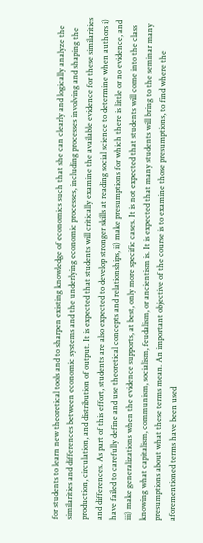for students to learn new theoretical tools and to sharpen existing knowledge of economics such that she can clearly and logically analyze the similarities and differences between economic systems and the underlying economic processes, including processes involving and shaping the production, circulation, and distribution of output. It is expected that students will critically examine the available evidence for these similarities and differences. As part of this effort, students are also expected to develop stronger skills at reading social science to determine when authors i) have failed to carefully define and use theoretical concepts and relationships, ii) make presumptions for which there is little or no evidence, and iii) make generalizations when the evidence supports, at best, only more specific cases. It is not expected that students will come into the class knowing what capitalism, communism, socialism, feudalism, or ancientism is. It is expected that many students will bring to the seminar many presumptions about what these terms mean. An important objective of the course is to examine those presumptions, to find where the aforementioned terms have been used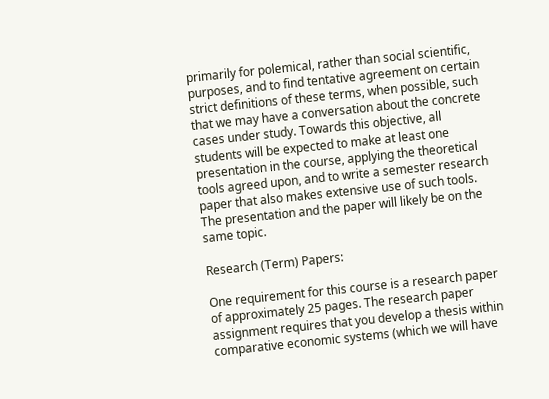primarily for polemical, rather than social scientific, purposes, and to find tentative agreement on certain strict definitions of these terms, when possible, such that we may have a conversation about the concrete cases under study. Towards this objective, all students will be expected to make at least one presentation in the course, applying the theoretical tools agreed upon, and to write a semester research paper that also makes extensive use of such tools. The presentation and the paper will likely be on the same topic.

Research (Term) Papers:

One requirement for this course is a research paper of approximately 25 pages. The research paper assignment requires that you develop a thesis within comparative economic systems (which we will have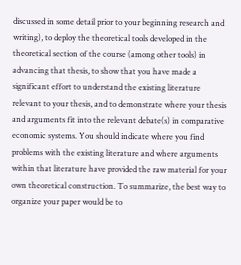discussed in some detail prior to your beginning research and writing), to deploy the theoretical tools developed in the theoretical section of the course (among other tools) in advancing that thesis, to show that you have made a significant effort to understand the existing literature relevant to your thesis, and to demonstrate where your thesis and arguments fit into the relevant debate(s) in comparative economic systems. You should indicate where you find problems with the existing literature and where arguments within that literature have provided the raw material for your own theoretical construction. To summarize, the best way to organize your paper would be to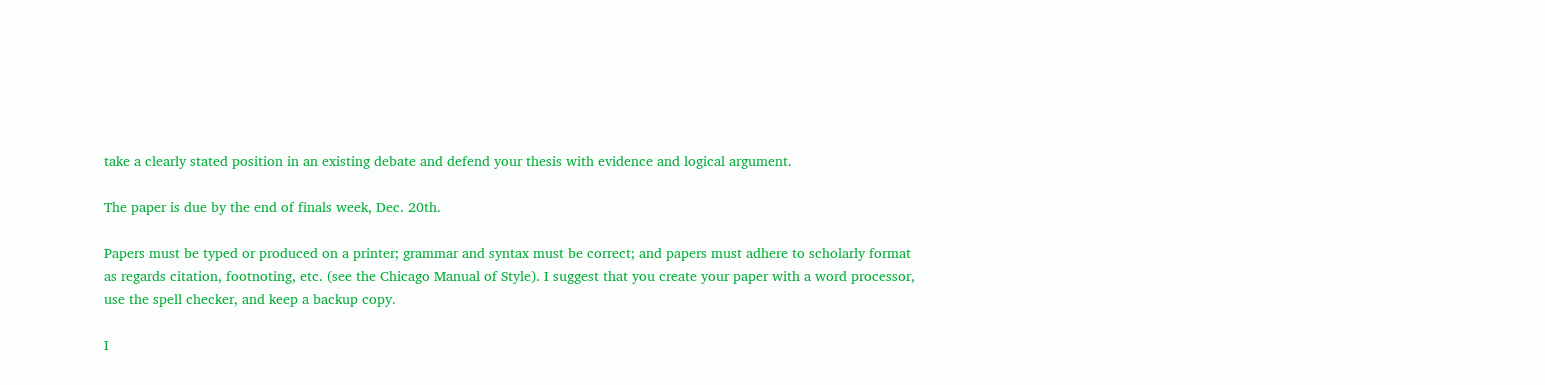take a clearly stated position in an existing debate and defend your thesis with evidence and logical argument.

The paper is due by the end of finals week, Dec. 20th.

Papers must be typed or produced on a printer; grammar and syntax must be correct; and papers must adhere to scholarly format as regards citation, footnoting, etc. (see the Chicago Manual of Style). I suggest that you create your paper with a word processor, use the spell checker, and keep a backup copy.

I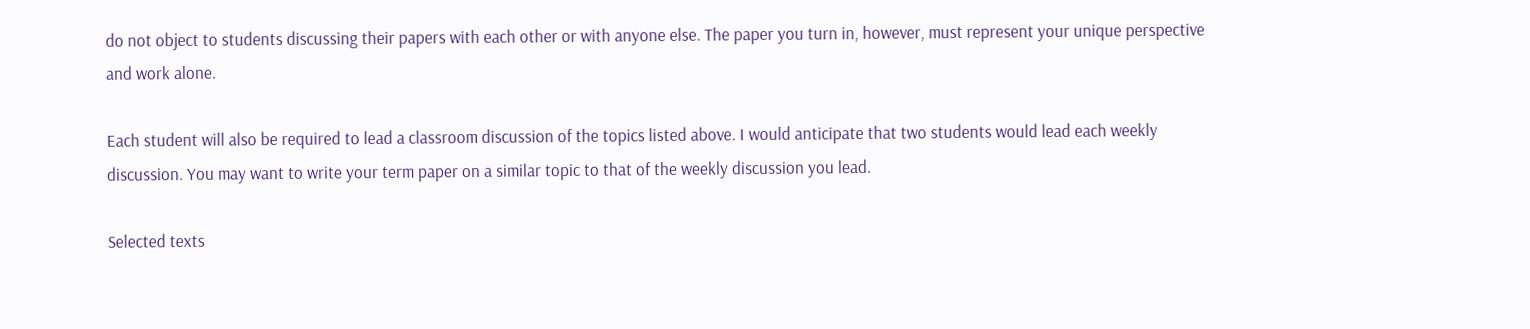do not object to students discussing their papers with each other or with anyone else. The paper you turn in, however, must represent your unique perspective and work alone.

Each student will also be required to lead a classroom discussion of the topics listed above. I would anticipate that two students would lead each weekly discussion. You may want to write your term paper on a similar topic to that of the weekly discussion you lead.

Selected texts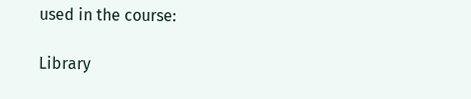used in the course:

Library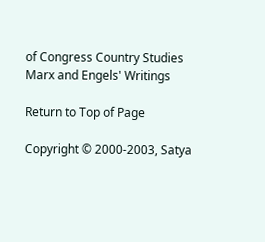of Congress Country Studies
Marx and Engels' Writings

Return to Top of Page

Copyright © 2000-2003, Satya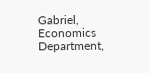Gabriel, Economics Department,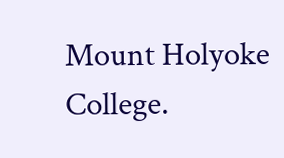Mount Holyoke College.